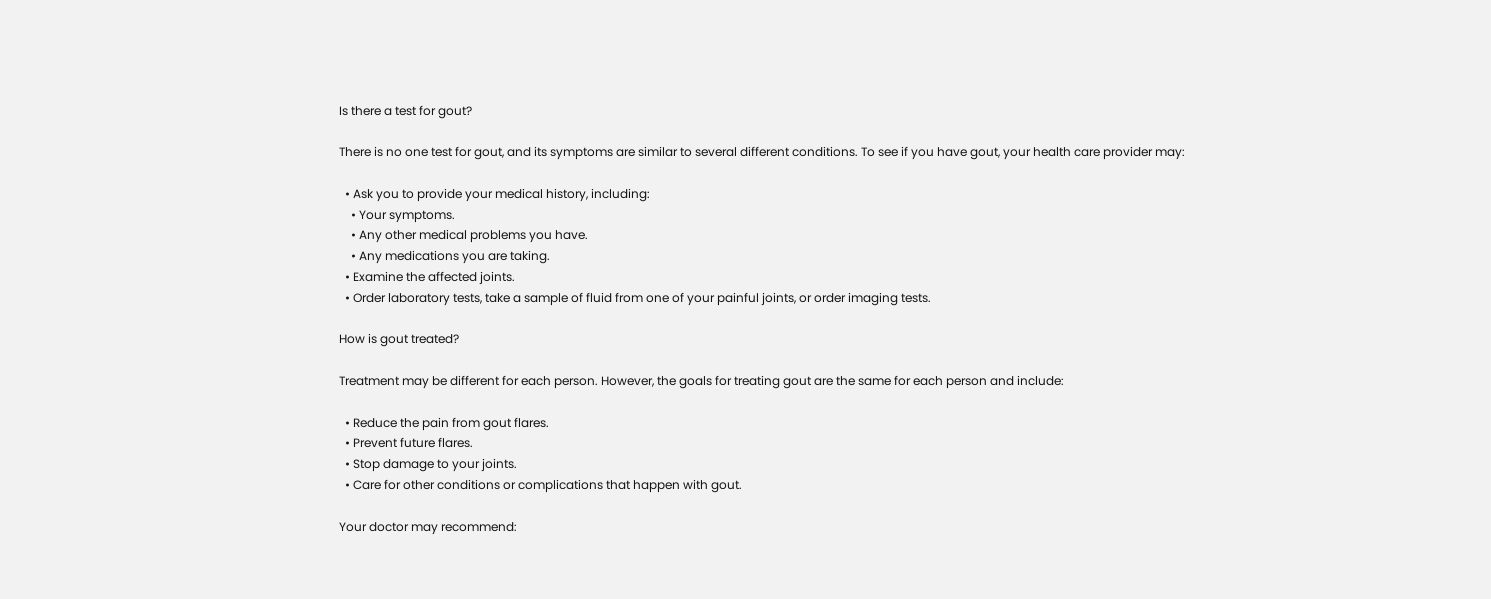Is there a test for gout?

There is no one test for gout, and its symptoms are similar to several different conditions. To see if you have gout, your health care provider may:

  • Ask you to provide your medical history, including:
    • Your symptoms.
    • Any other medical problems you have.
    • Any medications you are taking.
  • Examine the affected joints.
  • Order laboratory tests, take a sample of fluid from one of your painful joints, or order imaging tests.

How is gout treated?

Treatment may be different for each person. However, the goals for treating gout are the same for each person and include:

  • Reduce the pain from gout flares.
  • Prevent future flares.
  • Stop damage to your joints.
  • Care for other conditions or complications that happen with gout.

Your doctor may recommend: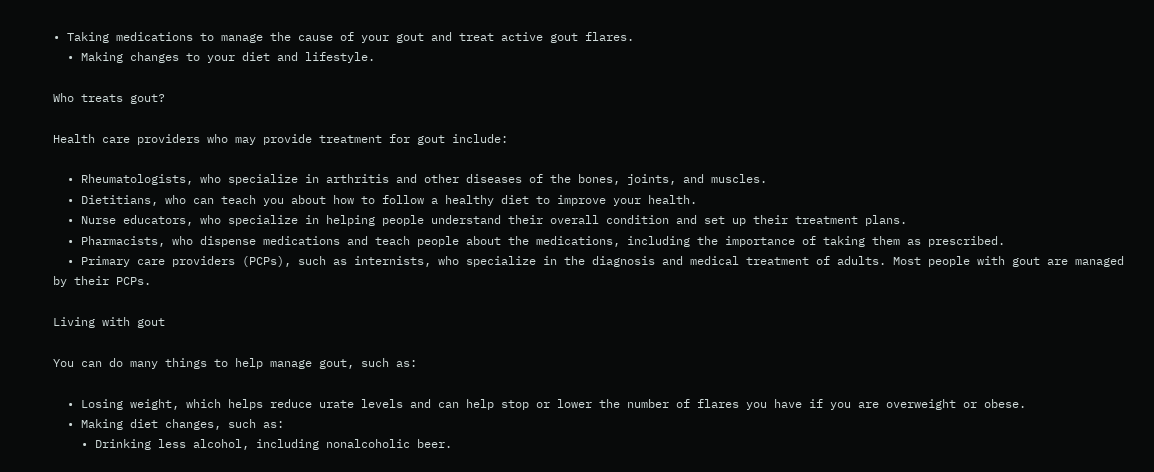• Taking medications to manage the cause of your gout and treat active gout flares.
  • Making changes to your diet and lifestyle.

Who treats gout?

Health care providers who may provide treatment for gout include:

  • Rheumatologists, who specialize in arthritis and other diseases of the bones, joints, and muscles.
  • Dietitians, who can teach you about how to follow a healthy diet to improve your health.
  • Nurse educators, who specialize in helping people understand their overall condition and set up their treatment plans.
  • Pharmacists, who dispense medications and teach people about the medications, including the importance of taking them as prescribed.
  • Primary care providers (PCPs), such as internists, who specialize in the diagnosis and medical treatment of adults. Most people with gout are managed by their PCPs.

Living with gout

You can do many things to help manage gout, such as:

  • Losing weight, which helps reduce urate levels and can help stop or lower the number of flares you have if you are overweight or obese.
  • Making diet changes, such as:
    • Drinking less alcohol, including nonalcoholic beer.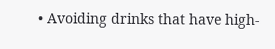• Avoiding drinks that have high-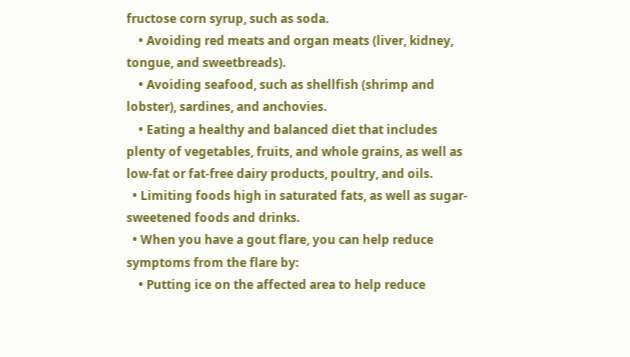fructose corn syrup, such as soda.
    • Avoiding red meats and organ meats (liver, kidney, tongue, and sweetbreads).
    • Avoiding seafood, such as shellfish (shrimp and lobster), sardines, and anchovies.
    • Eating a healthy and balanced diet that includes plenty of vegetables, fruits, and whole grains, as well as low-fat or fat-free dairy products, poultry, and oils.
  • Limiting foods high in saturated fats, as well as sugar-sweetened foods and drinks.
  • When you have a gout flare, you can help reduce symptoms from the flare by:
    • Putting ice on the affected area to help reduce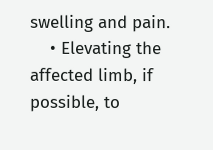swelling and pain.
    • Elevating the affected limb, if possible, to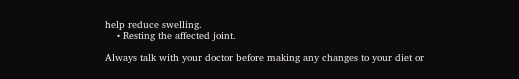help reduce swelling.
    • Resting the affected joint.

Always talk with your doctor before making any changes to your diet or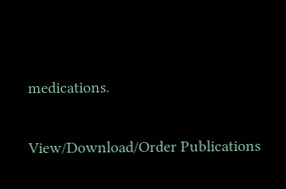medications.

View/Download/Order Publications